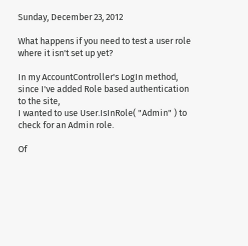Sunday, December 23, 2012

What happens if you need to test a user role where it isn't set up yet?

In my AccountController's LogIn method, since I've added Role based authentication to the site,
I wanted to use User.IsInRole( "Admin" ) to check for an Admin role.

Of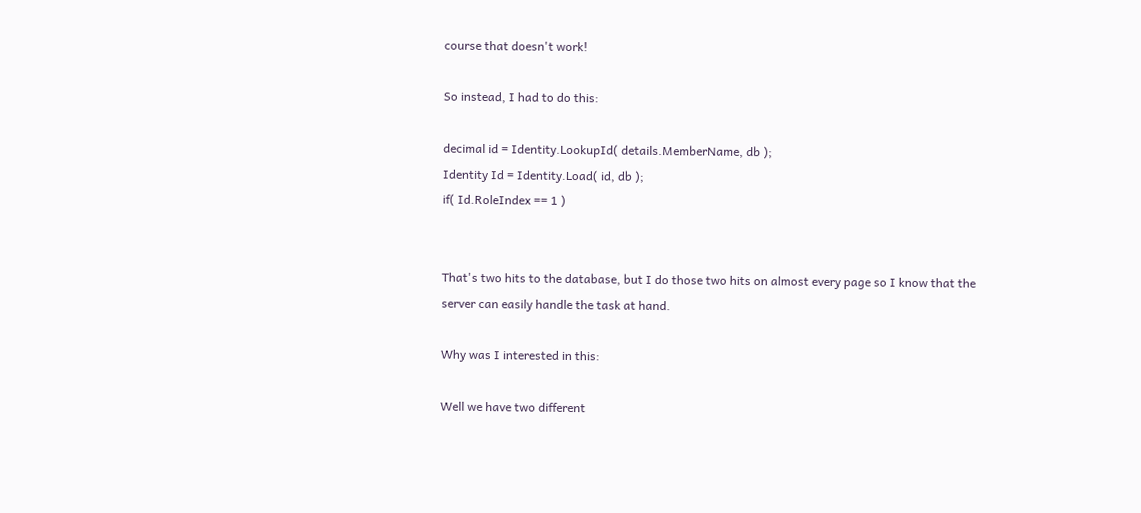course that doesn't work!

So instead, I had to do this:

decimal id = Identity.LookupId( details.MemberName, db );
Identity Id = Identity.Load( id, db );
if( Id.RoleIndex == 1 )


That's two hits to the database, but I do those two hits on almost every page so I know that the server can easily handle the task at hand.

Why was I interested in this:

Well we have two different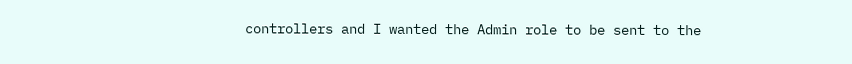controllers and I wanted the Admin role to be sent to the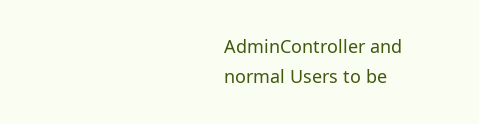AdminController and normal Users to be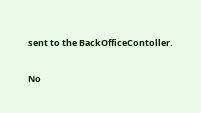sent to the BackOfficeContoller.

No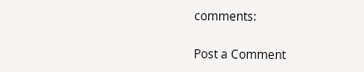comments:

Post a Comment